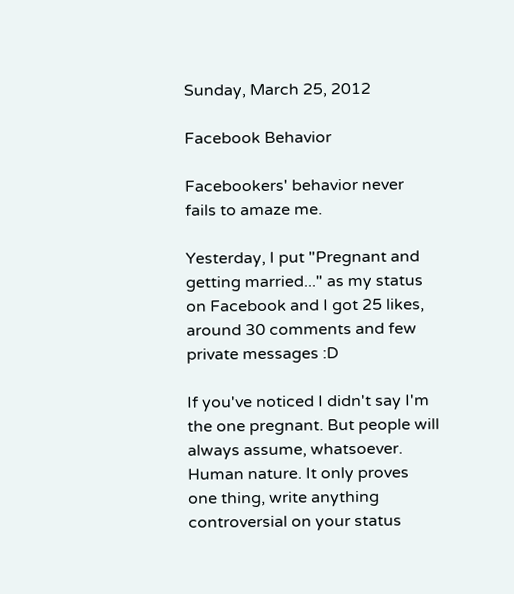Sunday, March 25, 2012

Facebook Behavior

Facebookers' behavior never fails to amaze me.

Yesterday, I put "Pregnant and getting married..." as my status on Facebook and I got 25 likes, around 30 comments and few private messages :D

If you've noticed I didn't say I'm the one pregnant. But people will always assume, whatsoever. Human nature. It only proves one thing, write anything controversial on your status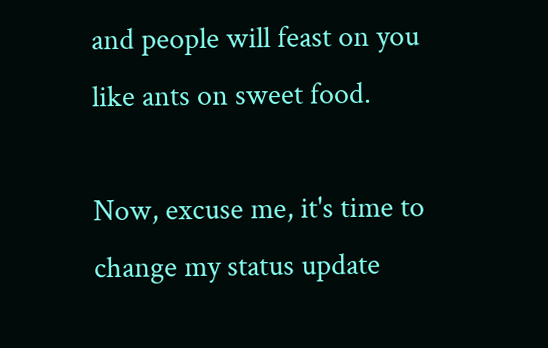and people will feast on you like ants on sweet food.

Now, excuse me, it's time to change my status update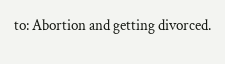to: Abortion and getting divorced.